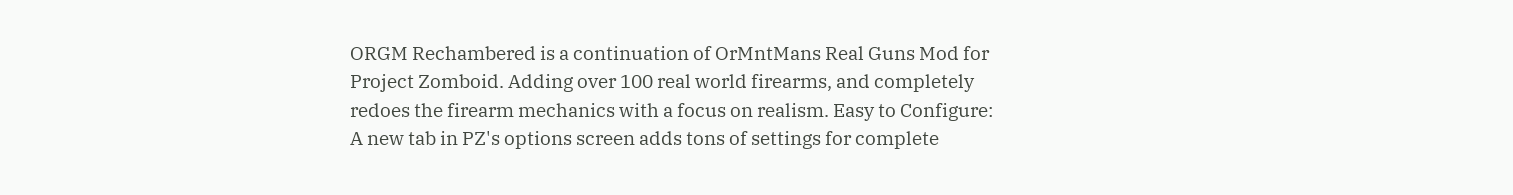ORGM Rechambered is a continuation of OrMntMans Real Guns Mod for Project Zomboid. Adding over 100 real world firearms, and completely redoes the firearm mechanics with a focus on realism. Easy to Configure: A new tab in PZ's options screen adds tons of settings for complete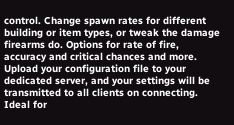control. Change spawn rates for different building or item types, or tweak the damage firearms do. Options for rate of fire, accuracy and critical chances and more. Upload your configuration file to your dedicated server, and your settings will be transmitted to all clients on connecting. Ideal for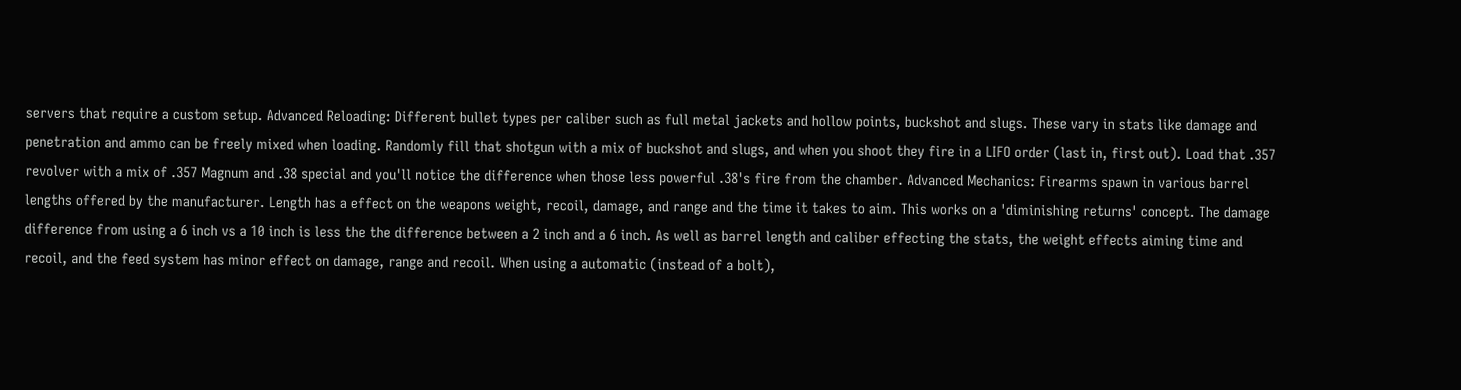servers that require a custom setup. Advanced Reloading: Different bullet types per caliber such as full metal jackets and hollow points, buckshot and slugs. These vary in stats like damage and penetration and ammo can be freely mixed when loading. Randomly fill that shotgun with a mix of buckshot and slugs, and when you shoot they fire in a LIFO order (last in, first out). Load that .357 revolver with a mix of .357 Magnum and .38 special and you'll notice the difference when those less powerful .38's fire from the chamber. Advanced Mechanics: Firearms spawn in various barrel lengths offered by the manufacturer. Length has a effect on the weapons weight, recoil, damage, and range and the time it takes to aim. This works on a 'diminishing returns' concept. The damage difference from using a 6 inch vs a 10 inch is less the the difference between a 2 inch and a 6 inch. As well as barrel length and caliber effecting the stats, the weight effects aiming time and recoil, and the feed system has minor effect on damage, range and recoil. When using a automatic (instead of a bolt),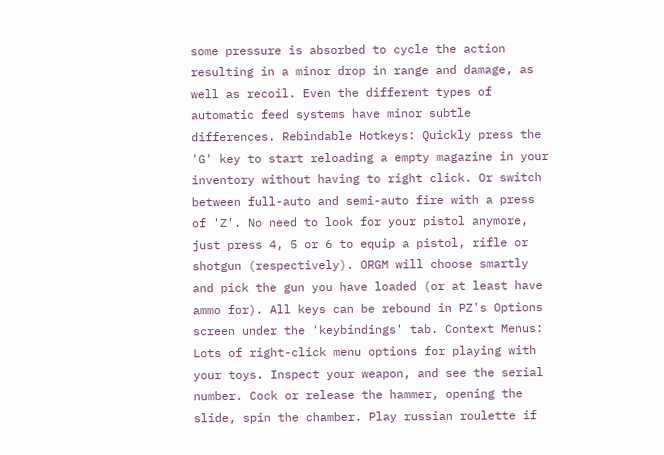some pressure is absorbed to cycle the action resulting in a minor drop in range and damage, as well as recoil. Even the different types of automatic feed systems have minor subtle differences. Rebindable Hotkeys: Quickly press the 'G' key to start reloading a empty magazine in your inventory without having to right click. Or switch between full-auto and semi-auto fire with a press of 'Z'. No need to look for your pistol anymore, just press 4, 5 or 6 to equip a pistol, rifle or shotgun (respectively). ORGM will choose smartly and pick the gun you have loaded (or at least have ammo for). All keys can be rebound in PZ's Options screen under the 'keybindings' tab. Context Menus: Lots of right-click menu options for playing with your toys. Inspect your weapon, and see the serial number. Cock or release the hammer, opening the slide, spin the chamber. Play russian roulette if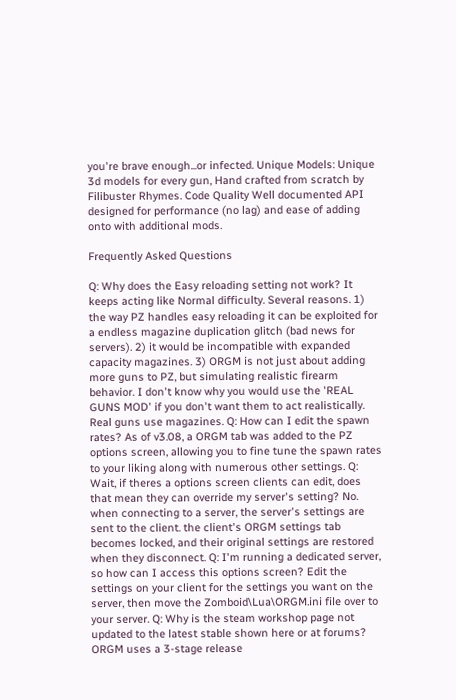you're brave enough...or infected. Unique Models: Unique 3d models for every gun, Hand crafted from scratch by Filibuster Rhymes. Code Quality Well documented API designed for performance (no lag) and ease of adding onto with additional mods.

Frequently Asked Questions

Q: Why does the Easy reloading setting not work? It keeps acting like Normal difficulty. Several reasons. 1) the way PZ handles easy reloading it can be exploited for a endless magazine duplication glitch (bad news for servers). 2) it would be incompatible with expanded capacity magazines. 3) ORGM is not just about adding more guns to PZ, but simulating realistic firearm behavior. I don't know why you would use the 'REAL GUNS MOD' if you don't want them to act realistically. Real guns use magazines. Q: How can I edit the spawn rates? As of v3.08, a ORGM tab was added to the PZ options screen, allowing you to fine tune the spawn rates to your liking along with numerous other settings. Q: Wait, if theres a options screen clients can edit, does that mean they can override my server's setting? No. when connecting to a server, the server's settings are sent to the client. the client's ORGM settings tab becomes locked, and their original settings are restored when they disconnect. Q: I'm running a dedicated server, so how can I access this options screen? Edit the settings on your client for the settings you want on the server, then move the Zomboid\Lua\ORGM.ini file over to your server. Q: Why is the steam workshop page not updated to the latest stable shown here or at forums? ORGM uses a 3-stage release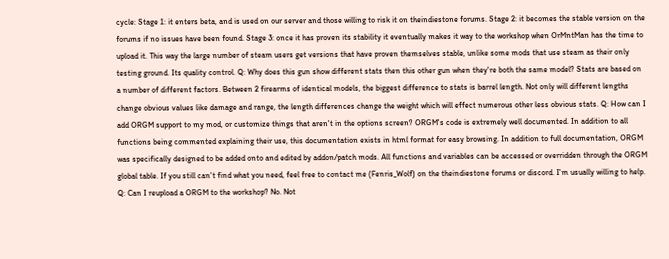cycle: Stage 1: it enters beta, and is used on our server and those willing to risk it on theindiestone forums. Stage 2: it becomes the stable version on the forums if no issues have been found. Stage 3: once it has proven its stability it eventually makes it way to the workshop when OrMntMan has the time to upload it. This way the large number of steam users get versions that have proven themselves stable, unlike some mods that use steam as their only testing ground. Its quality control. Q: Why does this gun show different stats then this other gun when they're both the same model? Stats are based on a number of different factors. Between 2 firearms of identical models, the biggest difference to stats is barrel length. Not only will different lengths change obvious values like damage and range, the length differences change the weight which will effect numerous other less obvious stats. Q: How can I add ORGM support to my mod, or customize things that aren't in the options screen? ORGM's code is extremely well documented. In addition to all functions being commented explaining their use, this documentation exists in html format for easy browsing. In addition to full documentation, ORGM was specifically designed to be added onto and edited by addon/patch mods. All functions and variables can be accessed or overridden through the ORGM global table. If you still can't find what you need, feel free to contact me (Fenris_Wolf) on the theindiestone forums or discord. I'm usually willing to help. Q: Can I reupload a ORGM to the workshop? No. Not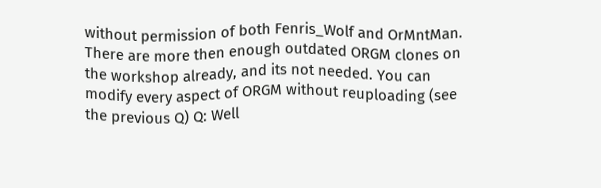without permission of both Fenris_Wolf and OrMntMan. There are more then enough outdated ORGM clones on the workshop already, and its not needed. You can modify every aspect of ORGM without reuploading (see the previous Q) Q: Well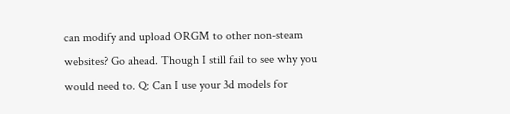can modify and upload ORGM to other non-steam websites? Go ahead. Though I still fail to see why you would need to. Q: Can I use your 3d models for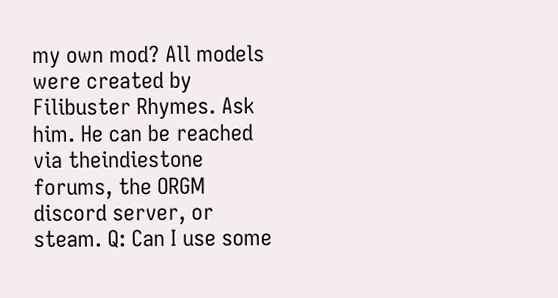my own mod? All models were created by Filibuster Rhymes. Ask him. He can be reached via theindiestone forums, the ORGM discord server, or steam. Q: Can I use some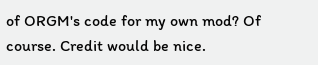of ORGM's code for my own mod? Of course. Credit would be nice.